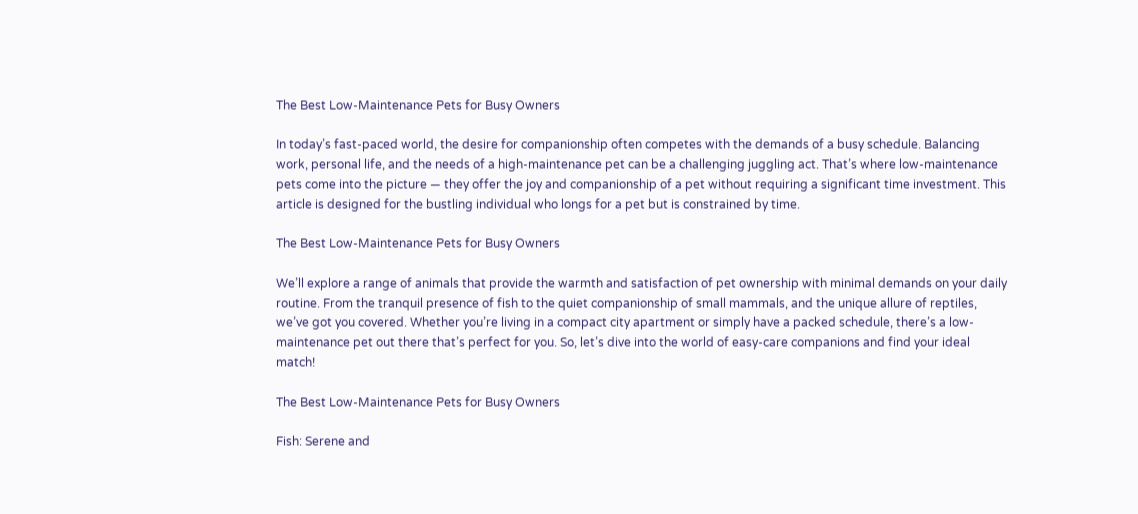The Best Low-Maintenance Pets for Busy Owners

In today’s fast-paced world, the desire for companionship often competes with the demands of a busy schedule. Balancing work, personal life, and the needs of a high-maintenance pet can be a challenging juggling act. That’s where low-maintenance pets come into the picture — they offer the joy and companionship of a pet without requiring a significant time investment. This article is designed for the bustling individual who longs for a pet but is constrained by time.

The Best Low-Maintenance Pets for Busy Owners

We’ll explore a range of animals that provide the warmth and satisfaction of pet ownership with minimal demands on your daily routine. From the tranquil presence of fish to the quiet companionship of small mammals, and the unique allure of reptiles, we’ve got you covered. Whether you’re living in a compact city apartment or simply have a packed schedule, there’s a low-maintenance pet out there that’s perfect for you. So, let’s dive into the world of easy-care companions and find your ideal match!

The Best Low-Maintenance Pets for Busy Owners

Fish: Serene and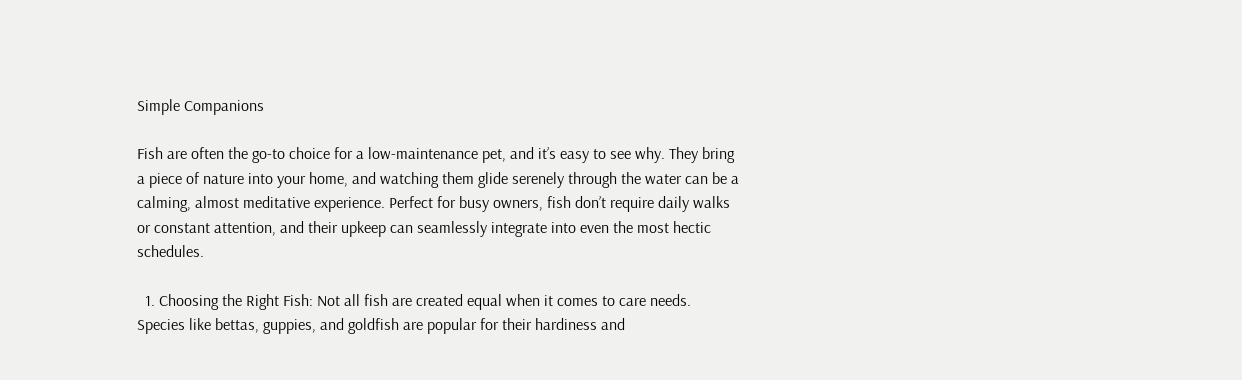Simple Companions

Fish are often the go-to choice for a low-maintenance pet, and it’s easy to see why. They bring a piece of nature into your home, and watching them glide serenely through the water can be a calming, almost meditative experience. Perfect for busy owners, fish don’t require daily walks or constant attention, and their upkeep can seamlessly integrate into even the most hectic schedules.

  1. Choosing the Right Fish: Not all fish are created equal when it comes to care needs. Species like bettas, guppies, and goldfish are popular for their hardiness and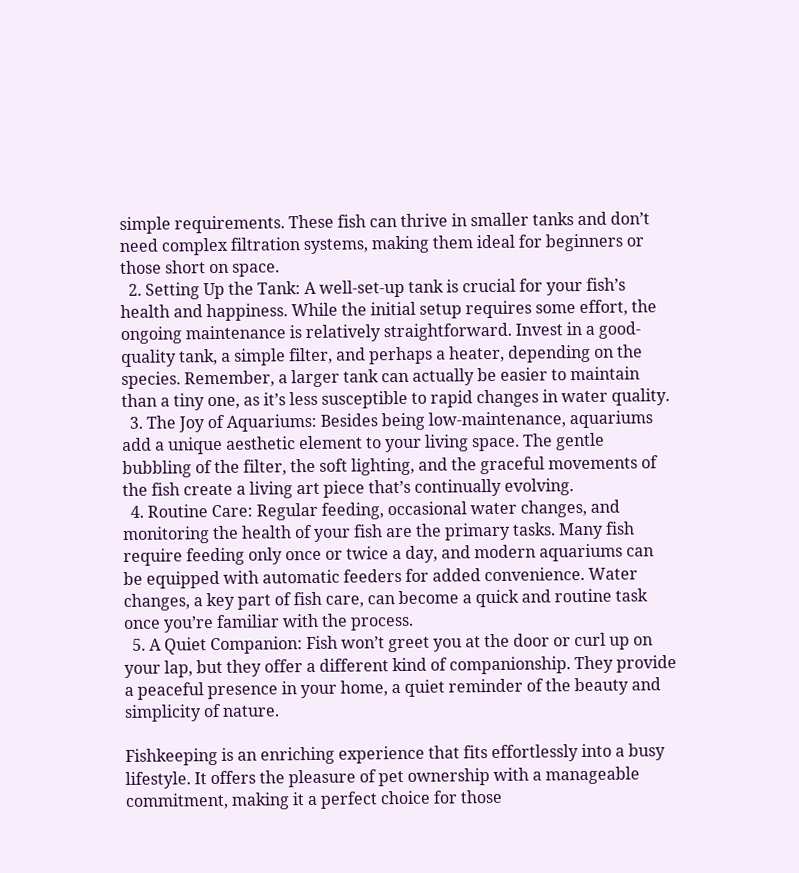simple requirements. These fish can thrive in smaller tanks and don’t need complex filtration systems, making them ideal for beginners or those short on space.
  2. Setting Up the Tank: A well-set-up tank is crucial for your fish’s health and happiness. While the initial setup requires some effort, the ongoing maintenance is relatively straightforward. Invest in a good-quality tank, a simple filter, and perhaps a heater, depending on the species. Remember, a larger tank can actually be easier to maintain than a tiny one, as it’s less susceptible to rapid changes in water quality.
  3. The Joy of Aquariums: Besides being low-maintenance, aquariums add a unique aesthetic element to your living space. The gentle bubbling of the filter, the soft lighting, and the graceful movements of the fish create a living art piece that’s continually evolving.
  4. Routine Care: Regular feeding, occasional water changes, and monitoring the health of your fish are the primary tasks. Many fish require feeding only once or twice a day, and modern aquariums can be equipped with automatic feeders for added convenience. Water changes, a key part of fish care, can become a quick and routine task once you’re familiar with the process.
  5. A Quiet Companion: Fish won’t greet you at the door or curl up on your lap, but they offer a different kind of companionship. They provide a peaceful presence in your home, a quiet reminder of the beauty and simplicity of nature.

Fishkeeping is an enriching experience that fits effortlessly into a busy lifestyle. It offers the pleasure of pet ownership with a manageable commitment, making it a perfect choice for those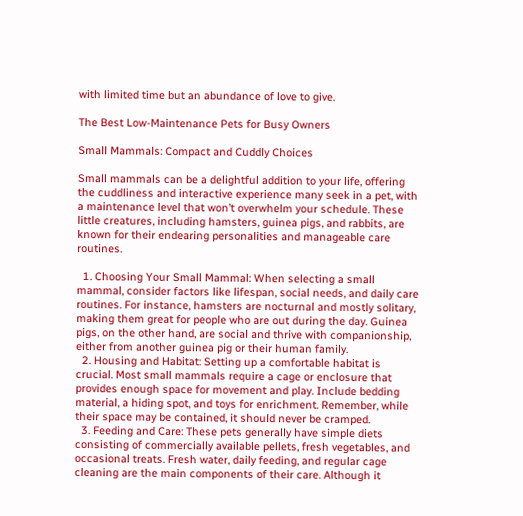with limited time but an abundance of love to give.

The Best Low-Maintenance Pets for Busy Owners

Small Mammals: Compact and Cuddly Choices

Small mammals can be a delightful addition to your life, offering the cuddliness and interactive experience many seek in a pet, with a maintenance level that won’t overwhelm your schedule. These little creatures, including hamsters, guinea pigs, and rabbits, are known for their endearing personalities and manageable care routines.

  1. Choosing Your Small Mammal: When selecting a small mammal, consider factors like lifespan, social needs, and daily care routines. For instance, hamsters are nocturnal and mostly solitary, making them great for people who are out during the day. Guinea pigs, on the other hand, are social and thrive with companionship, either from another guinea pig or their human family.
  2. Housing and Habitat: Setting up a comfortable habitat is crucial. Most small mammals require a cage or enclosure that provides enough space for movement and play. Include bedding material, a hiding spot, and toys for enrichment. Remember, while their space may be contained, it should never be cramped.
  3. Feeding and Care: These pets generally have simple diets consisting of commercially available pellets, fresh vegetables, and occasional treats. Fresh water, daily feeding, and regular cage cleaning are the main components of their care. Although it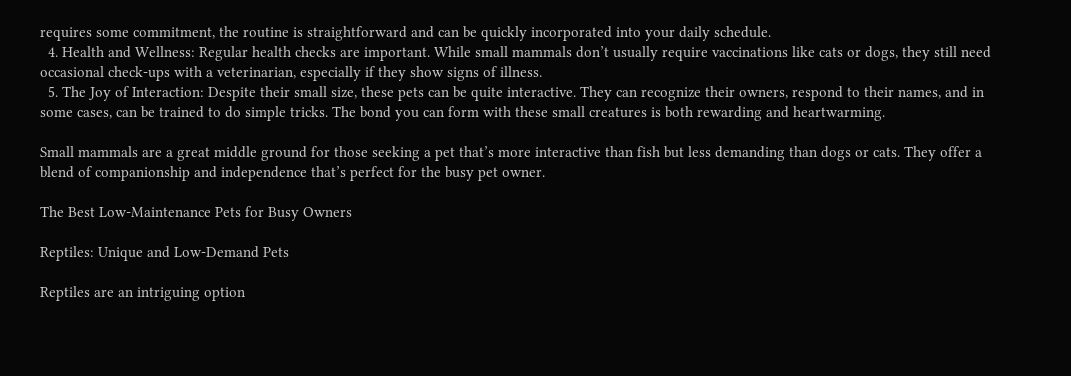requires some commitment, the routine is straightforward and can be quickly incorporated into your daily schedule.
  4. Health and Wellness: Regular health checks are important. While small mammals don’t usually require vaccinations like cats or dogs, they still need occasional check-ups with a veterinarian, especially if they show signs of illness.
  5. The Joy of Interaction: Despite their small size, these pets can be quite interactive. They can recognize their owners, respond to their names, and in some cases, can be trained to do simple tricks. The bond you can form with these small creatures is both rewarding and heartwarming.

Small mammals are a great middle ground for those seeking a pet that’s more interactive than fish but less demanding than dogs or cats. They offer a blend of companionship and independence that’s perfect for the busy pet owner.

The Best Low-Maintenance Pets for Busy Owners

Reptiles: Unique and Low-Demand Pets

Reptiles are an intriguing option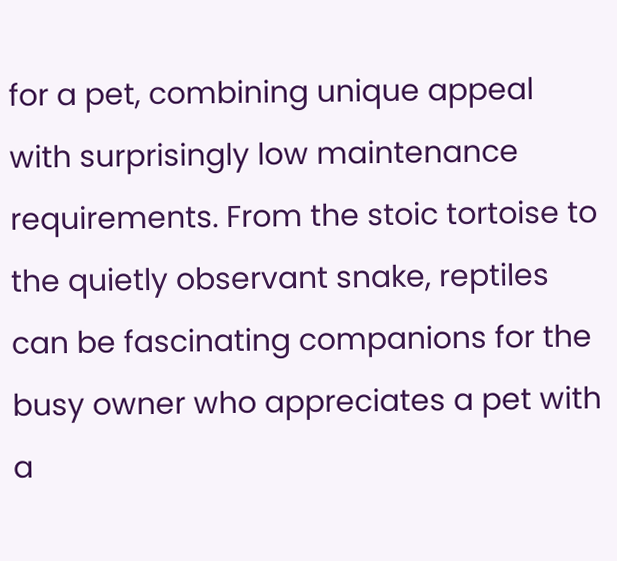for a pet, combining unique appeal with surprisingly low maintenance requirements. From the stoic tortoise to the quietly observant snake, reptiles can be fascinating companions for the busy owner who appreciates a pet with a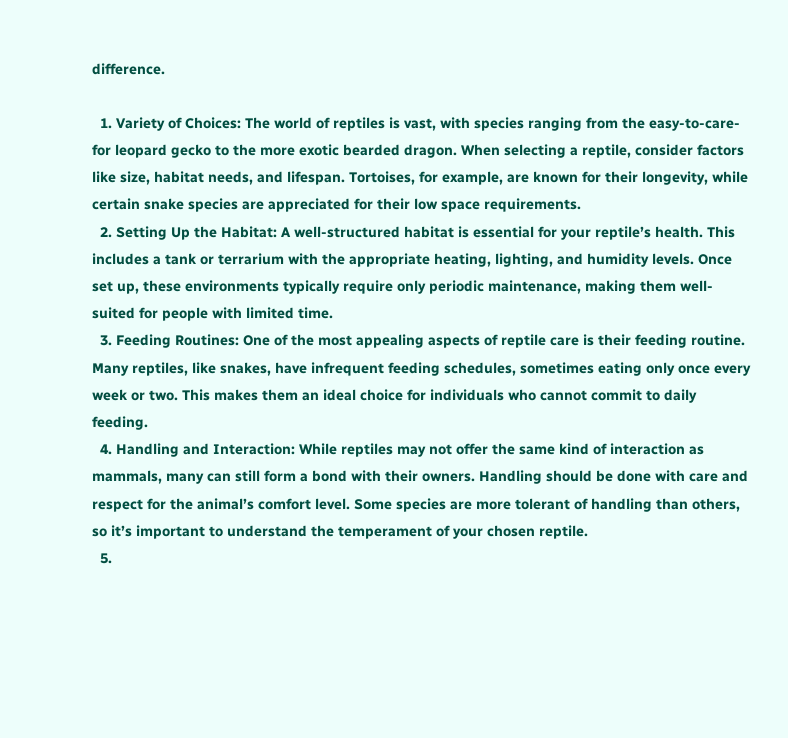difference.

  1. Variety of Choices: The world of reptiles is vast, with species ranging from the easy-to-care-for leopard gecko to the more exotic bearded dragon. When selecting a reptile, consider factors like size, habitat needs, and lifespan. Tortoises, for example, are known for their longevity, while certain snake species are appreciated for their low space requirements.
  2. Setting Up the Habitat: A well-structured habitat is essential for your reptile’s health. This includes a tank or terrarium with the appropriate heating, lighting, and humidity levels. Once set up, these environments typically require only periodic maintenance, making them well-suited for people with limited time.
  3. Feeding Routines: One of the most appealing aspects of reptile care is their feeding routine. Many reptiles, like snakes, have infrequent feeding schedules, sometimes eating only once every week or two. This makes them an ideal choice for individuals who cannot commit to daily feeding.
  4. Handling and Interaction: While reptiles may not offer the same kind of interaction as mammals, many can still form a bond with their owners. Handling should be done with care and respect for the animal’s comfort level. Some species are more tolerant of handling than others, so it’s important to understand the temperament of your chosen reptile.
  5.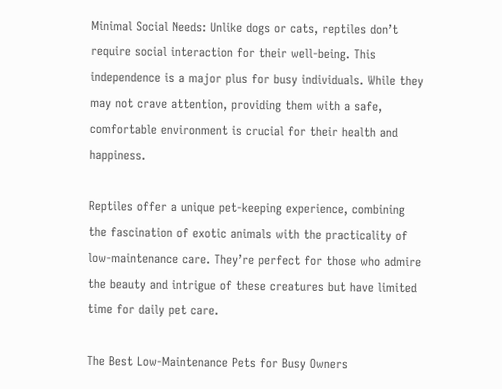Minimal Social Needs: Unlike dogs or cats, reptiles don’t require social interaction for their well-being. This independence is a major plus for busy individuals. While they may not crave attention, providing them with a safe, comfortable environment is crucial for their health and happiness.

Reptiles offer a unique pet-keeping experience, combining the fascination of exotic animals with the practicality of low-maintenance care. They’re perfect for those who admire the beauty and intrigue of these creatures but have limited time for daily pet care.

The Best Low-Maintenance Pets for Busy Owners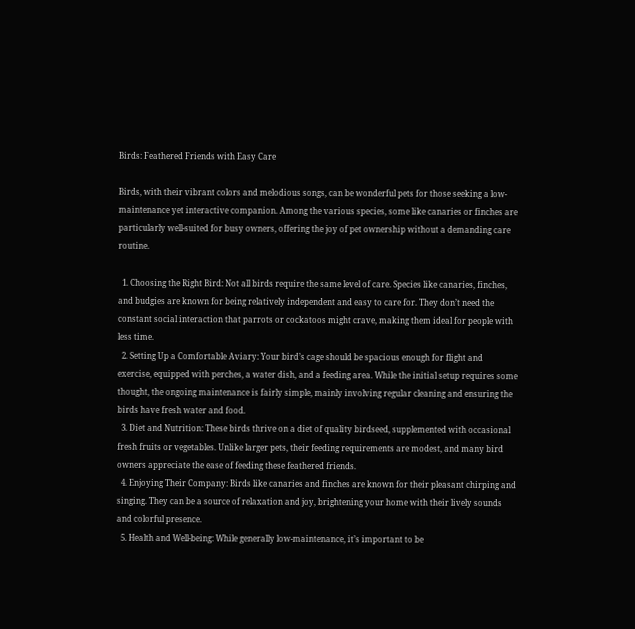Birds: Feathered Friends with Easy Care

Birds, with their vibrant colors and melodious songs, can be wonderful pets for those seeking a low-maintenance yet interactive companion. Among the various species, some like canaries or finches are particularly well-suited for busy owners, offering the joy of pet ownership without a demanding care routine.

  1. Choosing the Right Bird: Not all birds require the same level of care. Species like canaries, finches, and budgies are known for being relatively independent and easy to care for. They don’t need the constant social interaction that parrots or cockatoos might crave, making them ideal for people with less time.
  2. Setting Up a Comfortable Aviary: Your bird’s cage should be spacious enough for flight and exercise, equipped with perches, a water dish, and a feeding area. While the initial setup requires some thought, the ongoing maintenance is fairly simple, mainly involving regular cleaning and ensuring the birds have fresh water and food.
  3. Diet and Nutrition: These birds thrive on a diet of quality birdseed, supplemented with occasional fresh fruits or vegetables. Unlike larger pets, their feeding requirements are modest, and many bird owners appreciate the ease of feeding these feathered friends.
  4. Enjoying Their Company: Birds like canaries and finches are known for their pleasant chirping and singing. They can be a source of relaxation and joy, brightening your home with their lively sounds and colorful presence.
  5. Health and Well-being: While generally low-maintenance, it’s important to be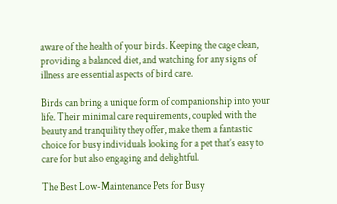aware of the health of your birds. Keeping the cage clean, providing a balanced diet, and watching for any signs of illness are essential aspects of bird care.

Birds can bring a unique form of companionship into your life. Their minimal care requirements, coupled with the beauty and tranquility they offer, make them a fantastic choice for busy individuals looking for a pet that’s easy to care for but also engaging and delightful.

The Best Low-Maintenance Pets for Busy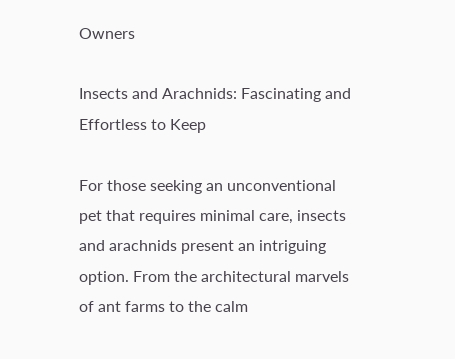Owners

Insects and Arachnids: Fascinating and Effortless to Keep

For those seeking an unconventional pet that requires minimal care, insects and arachnids present an intriguing option. From the architectural marvels of ant farms to the calm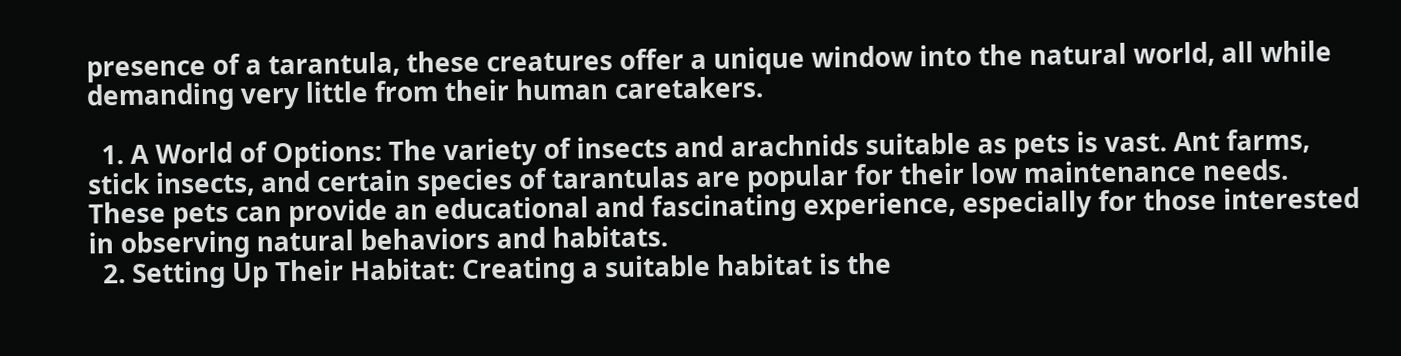presence of a tarantula, these creatures offer a unique window into the natural world, all while demanding very little from their human caretakers.

  1. A World of Options: The variety of insects and arachnids suitable as pets is vast. Ant farms, stick insects, and certain species of tarantulas are popular for their low maintenance needs. These pets can provide an educational and fascinating experience, especially for those interested in observing natural behaviors and habitats.
  2. Setting Up Their Habitat: Creating a suitable habitat is the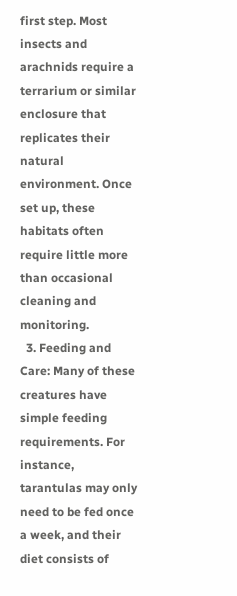first step. Most insects and arachnids require a terrarium or similar enclosure that replicates their natural environment. Once set up, these habitats often require little more than occasional cleaning and monitoring.
  3. Feeding and Care: Many of these creatures have simple feeding requirements. For instance, tarantulas may only need to be fed once a week, and their diet consists of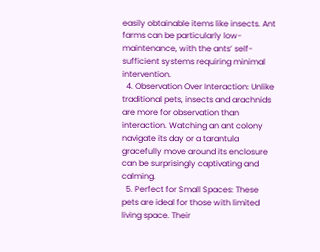easily obtainable items like insects. Ant farms can be particularly low-maintenance, with the ants’ self-sufficient systems requiring minimal intervention.
  4. Observation Over Interaction: Unlike traditional pets, insects and arachnids are more for observation than interaction. Watching an ant colony navigate its day or a tarantula gracefully move around its enclosure can be surprisingly captivating and calming.
  5. Perfect for Small Spaces: These pets are ideal for those with limited living space. Their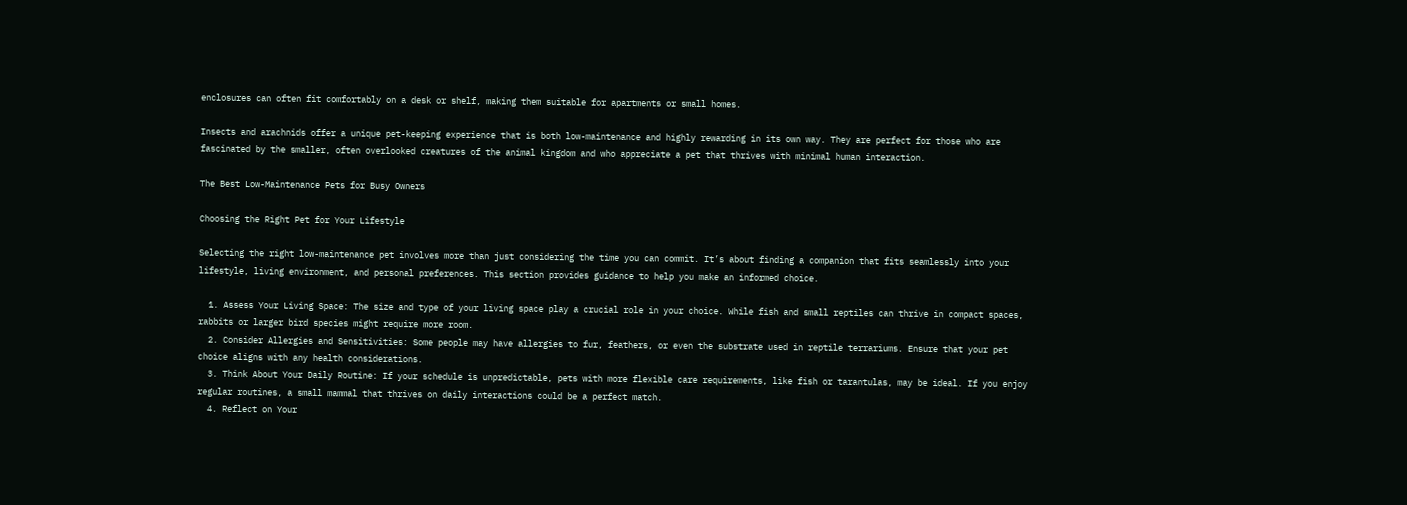enclosures can often fit comfortably on a desk or shelf, making them suitable for apartments or small homes.

Insects and arachnids offer a unique pet-keeping experience that is both low-maintenance and highly rewarding in its own way. They are perfect for those who are fascinated by the smaller, often overlooked creatures of the animal kingdom and who appreciate a pet that thrives with minimal human interaction.

The Best Low-Maintenance Pets for Busy Owners

Choosing the Right Pet for Your Lifestyle

Selecting the right low-maintenance pet involves more than just considering the time you can commit. It’s about finding a companion that fits seamlessly into your lifestyle, living environment, and personal preferences. This section provides guidance to help you make an informed choice.

  1. Assess Your Living Space: The size and type of your living space play a crucial role in your choice. While fish and small reptiles can thrive in compact spaces, rabbits or larger bird species might require more room.
  2. Consider Allergies and Sensitivities: Some people may have allergies to fur, feathers, or even the substrate used in reptile terrariums. Ensure that your pet choice aligns with any health considerations.
  3. Think About Your Daily Routine: If your schedule is unpredictable, pets with more flexible care requirements, like fish or tarantulas, may be ideal. If you enjoy regular routines, a small mammal that thrives on daily interactions could be a perfect match.
  4. Reflect on Your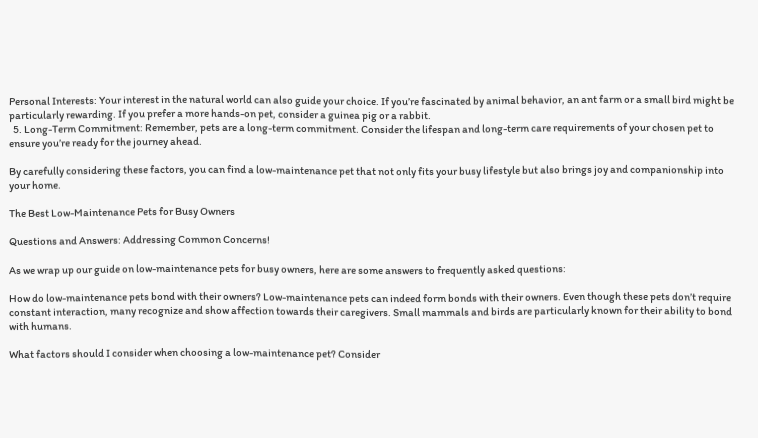Personal Interests: Your interest in the natural world can also guide your choice. If you’re fascinated by animal behavior, an ant farm or a small bird might be particularly rewarding. If you prefer a more hands-on pet, consider a guinea pig or a rabbit.
  5. Long-Term Commitment: Remember, pets are a long-term commitment. Consider the lifespan and long-term care requirements of your chosen pet to ensure you’re ready for the journey ahead.

By carefully considering these factors, you can find a low-maintenance pet that not only fits your busy lifestyle but also brings joy and companionship into your home.

The Best Low-Maintenance Pets for Busy Owners

Questions and Answers: Addressing Common Concerns!

As we wrap up our guide on low-maintenance pets for busy owners, here are some answers to frequently asked questions:

How do low-maintenance pets bond with their owners? Low-maintenance pets can indeed form bonds with their owners. Even though these pets don’t require constant interaction, many recognize and show affection towards their caregivers. Small mammals and birds are particularly known for their ability to bond with humans.

What factors should I consider when choosing a low-maintenance pet? Consider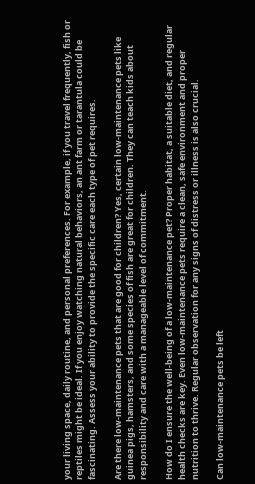your living space, daily routine, and personal preferences. For example, if you travel frequently, fish or reptiles might be ideal. If you enjoy watching natural behaviors, an ant farm or tarantula could be fascinating. Assess your ability to provide the specific care each type of pet requires.

Are there low-maintenance pets that are good for children? Yes, certain low-maintenance pets like guinea pigs, hamsters, and some species of fish are great for children. They can teach kids about responsibility and care with a manageable level of commitment.

How do I ensure the well-being of a low-maintenance pet? Proper habitat, a suitable diet, and regular health checks are key. Even low-maintenance pets require a clean, safe environment and proper nutrition to thrive. Regular observation for any signs of distress or illness is also crucial.

Can low-maintenance pets be left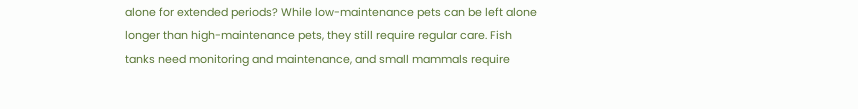alone for extended periods? While low-maintenance pets can be left alone longer than high-maintenance pets, they still require regular care. Fish tanks need monitoring and maintenance, and small mammals require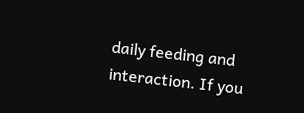daily feeding and interaction. If you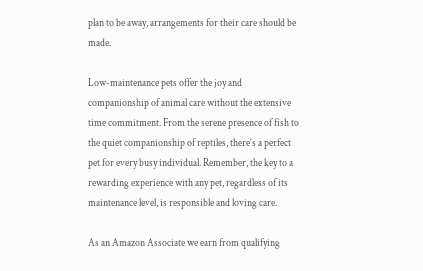plan to be away, arrangements for their care should be made.

Low-maintenance pets offer the joy and companionship of animal care without the extensive time commitment. From the serene presence of fish to the quiet companionship of reptiles, there’s a perfect pet for every busy individual. Remember, the key to a rewarding experience with any pet, regardless of its maintenance level, is responsible and loving care.

As an Amazon Associate we earn from qualifying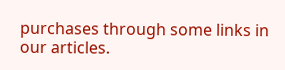purchases through some links in our articles.